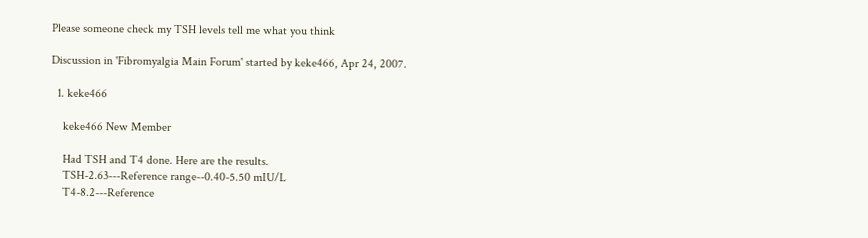Please someone check my TSH levels tell me what you think

Discussion in 'Fibromyalgia Main Forum' started by keke466, Apr 24, 2007.

  1. keke466

    keke466 New Member

    Had TSH and T4 done. Here are the results.
    TSH-2.63---Reference range--0.40-5.50 mIU/L
    T4-8.2---Reference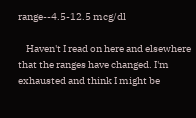range--4.5-12.5 mcg/dl

    Haven't I read on here and elsewhere that the ranges have changed. I'm exhausted and think I might be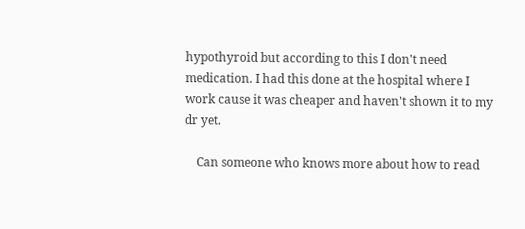hypothyroid but according to this I don't need medication. I had this done at the hospital where I work cause it was cheaper and haven't shown it to my dr yet.

    Can someone who knows more about how to read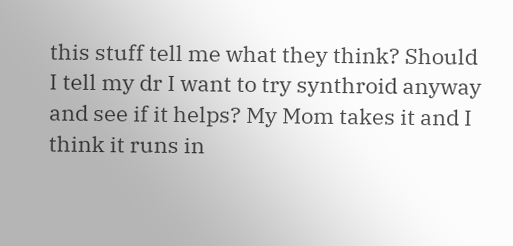this stuff tell me what they think? Should I tell my dr I want to try synthroid anyway and see if it helps? My Mom takes it and I think it runs in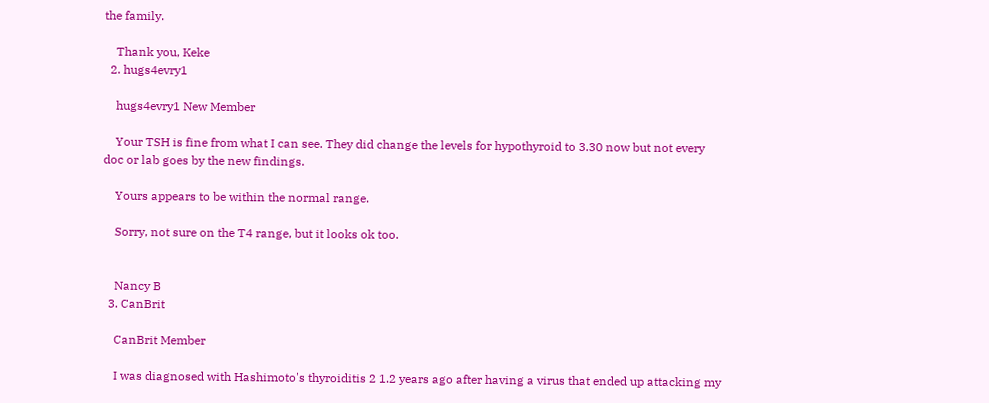the family.

    Thank you, Keke
  2. hugs4evry1

    hugs4evry1 New Member

    Your TSH is fine from what I can see. They did change the levels for hypothyroid to 3.30 now but not every doc or lab goes by the new findings.

    Yours appears to be within the normal range.

    Sorry, not sure on the T4 range, but it looks ok too.


    Nancy B
  3. CanBrit

    CanBrit Member

    I was diagnosed with Hashimoto's thyroiditis 2 1.2 years ago after having a virus that ended up attacking my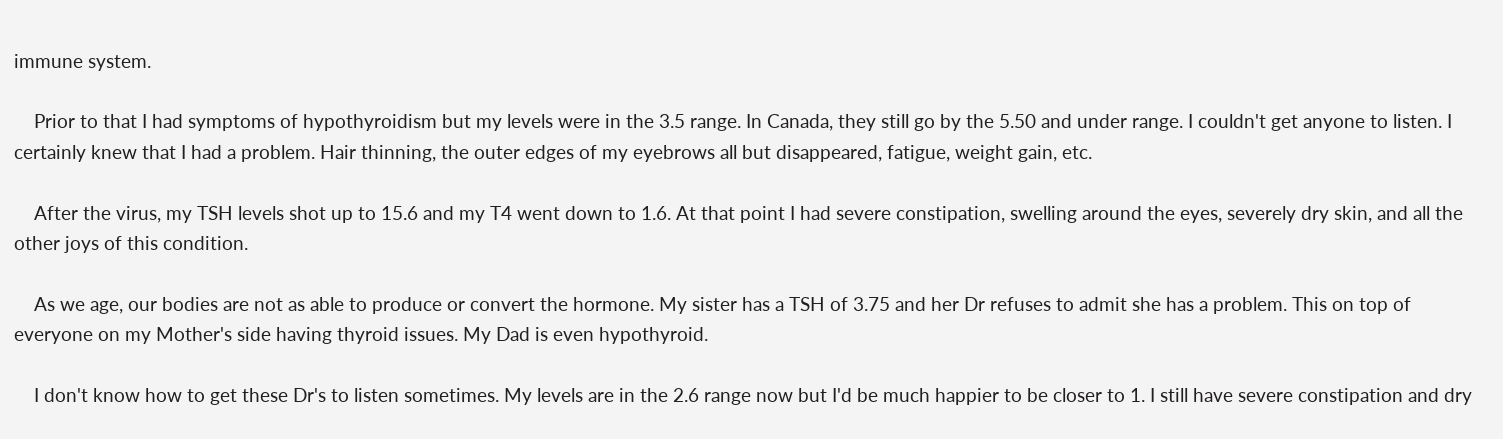immune system.

    Prior to that I had symptoms of hypothyroidism but my levels were in the 3.5 range. In Canada, they still go by the 5.50 and under range. I couldn't get anyone to listen. I certainly knew that I had a problem. Hair thinning, the outer edges of my eyebrows all but disappeared, fatigue, weight gain, etc.

    After the virus, my TSH levels shot up to 15.6 and my T4 went down to 1.6. At that point I had severe constipation, swelling around the eyes, severely dry skin, and all the other joys of this condition.

    As we age, our bodies are not as able to produce or convert the hormone. My sister has a TSH of 3.75 and her Dr refuses to admit she has a problem. This on top of everyone on my Mother's side having thyroid issues. My Dad is even hypothyroid.

    I don't know how to get these Dr's to listen sometimes. My levels are in the 2.6 range now but I'd be much happier to be closer to 1. I still have severe constipation and dry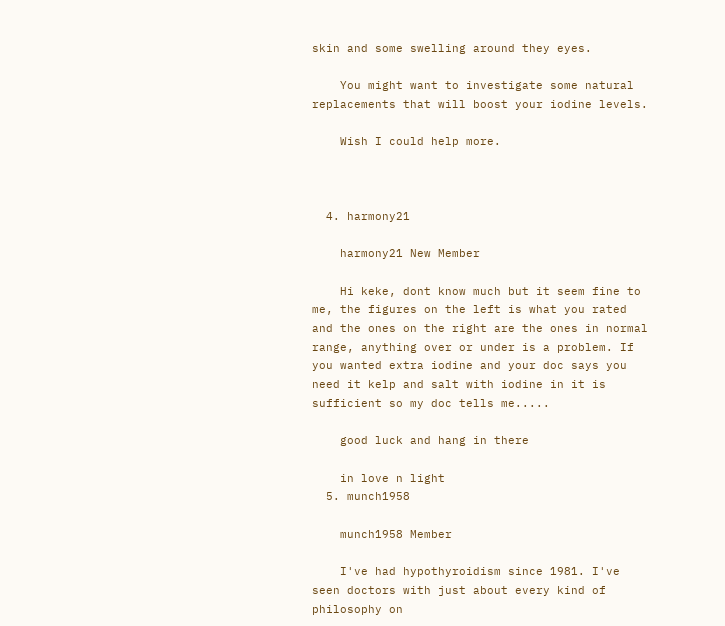skin and some swelling around they eyes.

    You might want to investigate some natural replacements that will boost your iodine levels.

    Wish I could help more.



  4. harmony21

    harmony21 New Member

    Hi keke, dont know much but it seem fine to me, the figures on the left is what you rated and the ones on the right are the ones in normal range, anything over or under is a problem. If you wanted extra iodine and your doc says you need it kelp and salt with iodine in it is sufficient so my doc tells me.....

    good luck and hang in there

    in love n light
  5. munch1958

    munch1958 Member

    I've had hypothyroidism since 1981. I've seen doctors with just about every kind of philosophy on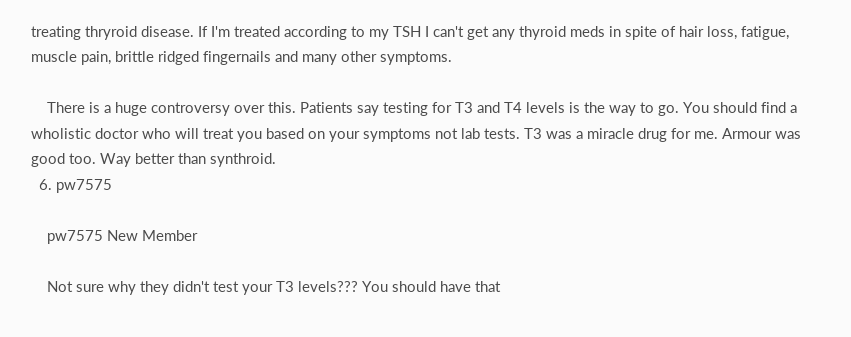treating thryroid disease. If I'm treated according to my TSH I can't get any thyroid meds in spite of hair loss, fatigue, muscle pain, brittle ridged fingernails and many other symptoms.

    There is a huge controversy over this. Patients say testing for T3 and T4 levels is the way to go. You should find a wholistic doctor who will treat you based on your symptoms not lab tests. T3 was a miracle drug for me. Armour was good too. Way better than synthroid.
  6. pw7575

    pw7575 New Member

    Not sure why they didn't test your T3 levels??? You should have that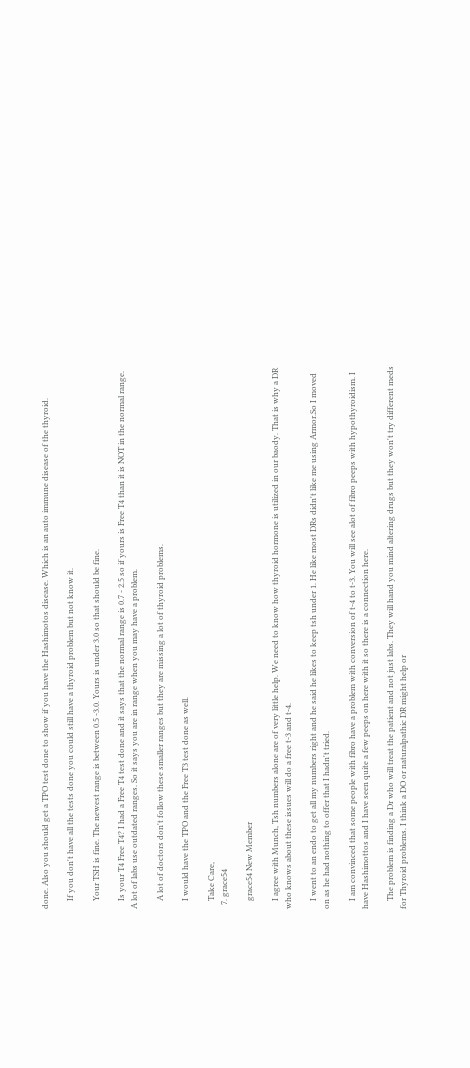done. Also you should get a TPO test done to show if you have the Hashimotos disease. Which is an auto immune disease of the thyroid.

    If you don't have all the tests done you could still have a thyroid problem but not know it.

    Your TSH is fine. The newest range is between 0.5 -3.0. Yours is under 3.0 so that should be fine.

    Is your T4 Free T4? I had a Free T4 test done and it says that the normal range is 0.7 - 2.5 so if yours is Free T4 than it is NOT in the normal range. A lot of labs use outdated ranges. So it says you are in range when you may have a problem.

    A lot of doctors don't follow these smaller ranges but they are missing a lot of thyroid problems.

    I would have the TPO and the Free T3 test done as well.

    Take Care,
  7. grace54

    grace54 New Member

    I agree with Munch, Tsh numbers alone are of very little help. We need to know how thyroid hormone is utilized in our baody. That is why a DR who knows about these issues will do a free t-3 and t-4.

    I went to an endo to get all my numbers right and he said he likes to keep tsh under 1. He like most DRs didn't like me using Armor.So I moved on as he had nothing to offer that I hadn't tried.

    I am convinced that some people with fibro have a problem with conversion of t-4 to t-3. You will see alot of fibro peeps with hypothyroidism. I have Hashimottos and I have seen quite a few peeps on here with it so there is a connection here.

    The problem is finding a Dr who will treat the patient and not just labs. They will hand you mind altering drugs but they won't try different meds for Thyroid problems. I think a DO or naturalpathic DR might help or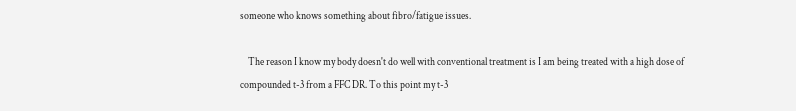someone who knows something about fibro/fatigue issues.

    The reason I know my body doesn't do well with conventional treatment is I am being treated with a high dose of compounded t-3 from a FFC DR. To this point my t-3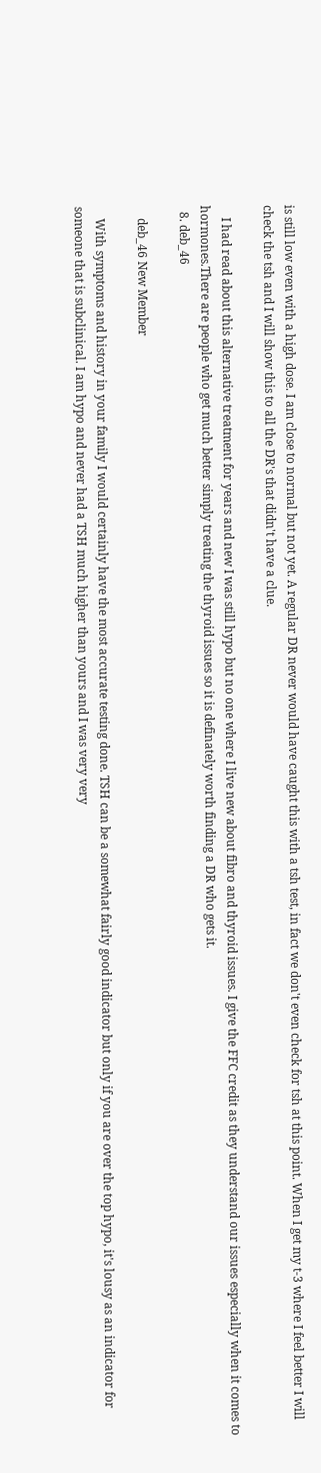is still low even with a high dose. I am close to normal but not yet. A regular DR never would have caught this with a tsh test, in fact we don't even check for tsh at this point. When I get my t-3 where I feel better I will check the tsh and I will show this to all the DR's that didn't have a clue.

    I had read about this alternative treatment for years and new I was still hypo but no one where I live new about fibro and thyroid issues. I give the FFC credit as they understand our issues especially when it comes to hormones.There are people who get much better simply treating the thyroid issues so it is definately worth finding a DR who gets it.
  8. deb_46

    deb_46 New Member

    With symptoms and history in your family I would certainly have the most accurate testing done. TSH can be a somewhat fairly good indicator but only if you are over the top hypo, it's lousy as an indicator for someone that is subclinical. I am hypo and never had a TSH much higher than yours and I was very very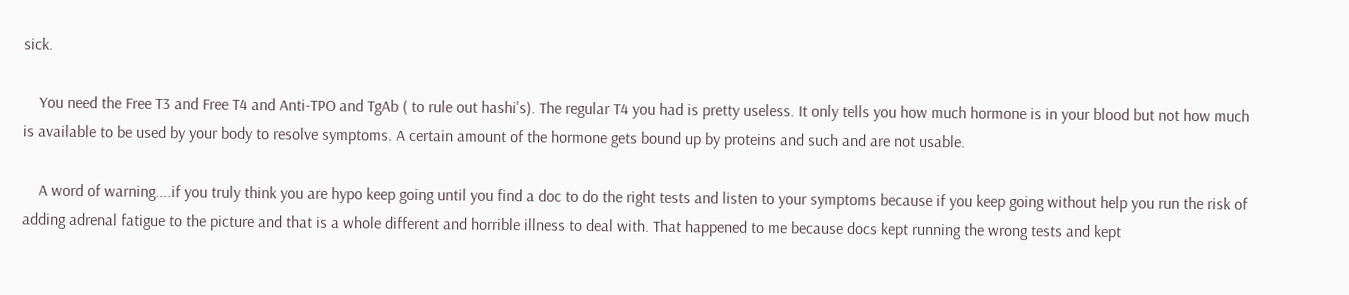sick.

    You need the Free T3 and Free T4 and Anti-TPO and TgAb ( to rule out hashi's). The regular T4 you had is pretty useless. It only tells you how much hormone is in your blood but not how much is available to be used by your body to resolve symptoms. A certain amount of the hormone gets bound up by proteins and such and are not usable.

    A word of warning....if you truly think you are hypo keep going until you find a doc to do the right tests and listen to your symptoms because if you keep going without help you run the risk of adding adrenal fatigue to the picture and that is a whole different and horrible illness to deal with. That happened to me because docs kept running the wrong tests and kept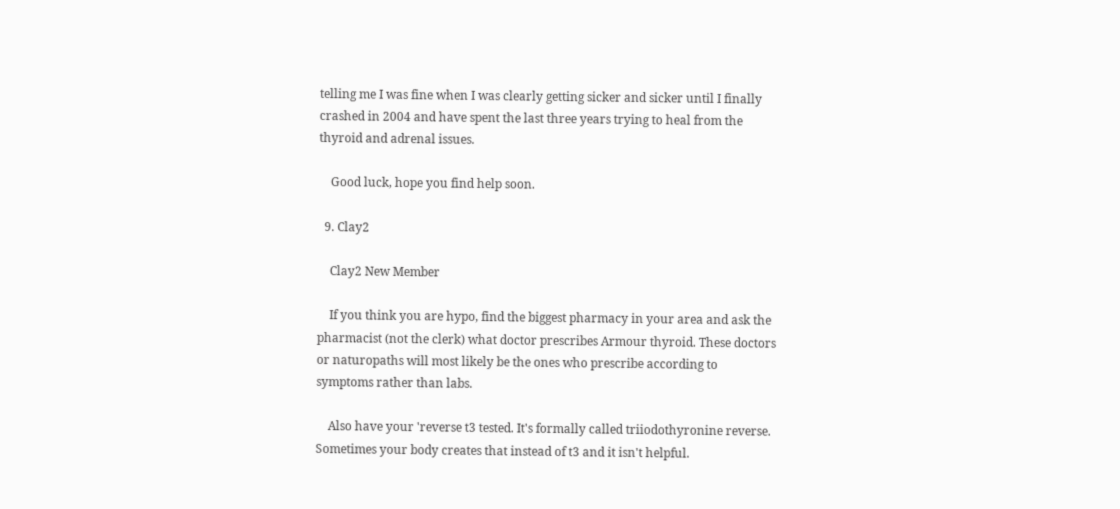telling me I was fine when I was clearly getting sicker and sicker until I finally crashed in 2004 and have spent the last three years trying to heal from the thyroid and adrenal issues.

    Good luck, hope you find help soon.

  9. Clay2

    Clay2 New Member

    If you think you are hypo, find the biggest pharmacy in your area and ask the pharmacist (not the clerk) what doctor prescribes Armour thyroid. These doctors or naturopaths will most likely be the ones who prescribe according to symptoms rather than labs.

    Also have your 'reverse t3 tested. It's formally called triiodothyronine reverse. Sometimes your body creates that instead of t3 and it isn't helpful.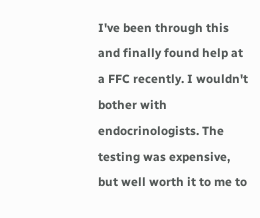I've been through this and finally found help at a FFC recently. I wouldn't bother with endocrinologists. The testing was expensive, but well worth it to me to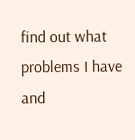find out what problems I have and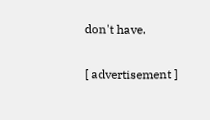don't have.

[ advertisement ]